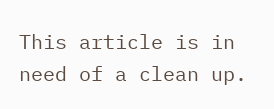This article is in need of a clean up.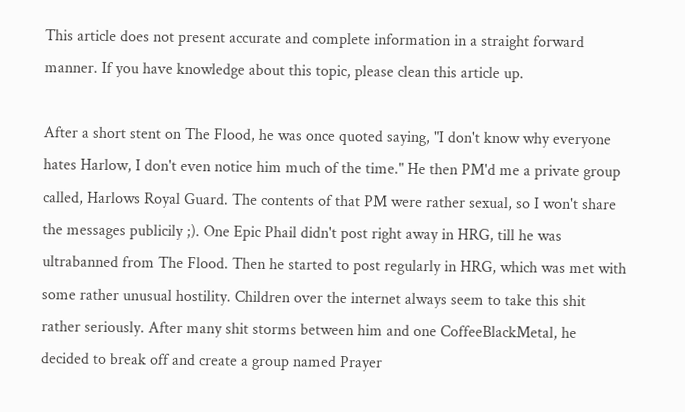This article does not present accurate and complete information in a straight forward manner. If you have knowledge about this topic, please clean this article up.

After a short stent on The Flood, he was once quoted saying, "I don't know why everyone hates Harlow, I don't even notice him much of the time." He then PM'd me a private group called, Harlows Royal Guard. The contents of that PM were rather sexual, so I won't share the messages publicily ;). One Epic Phail didn't post right away in HRG, till he was ultrabanned from The Flood. Then he started to post regularly in HRG, which was met with some rather unusual hostility. Children over the internet always seem to take this shit rather seriously. After many shit storms between him and one CoffeeBlackMetal, he decided to break off and create a group named Prayer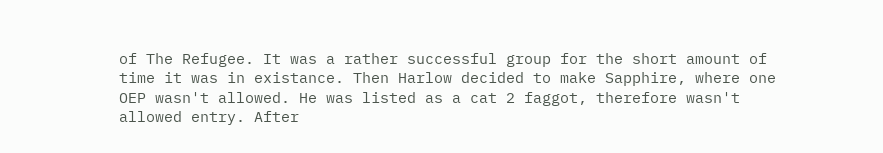of The Refugee. It was a rather successful group for the short amount of time it was in existance. Then Harlow decided to make Sapphire, where one OEP wasn't allowed. He was listed as a cat 2 faggot, therefore wasn't allowed entry. After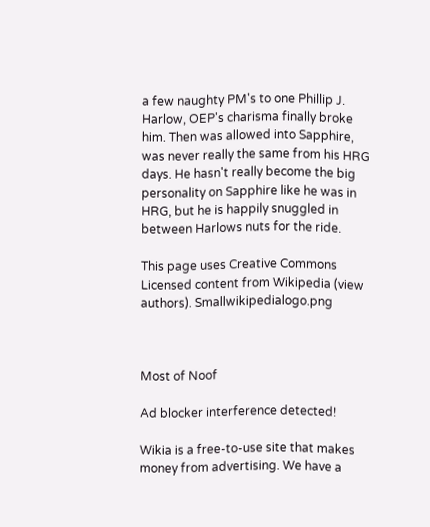a few naughty PM's to one Phillip J. Harlow, OEP's charisma finally broke him. Then was allowed into Sapphire, was never really the same from his HRG days. He hasn't really become the big personality on Sapphire like he was in HRG, but he is happily snuggled in between Harlows nuts for the ride.

This page uses Creative Commons Licensed content from Wikipedia (view authors). Smallwikipedialogo.png



Most of Noof

Ad blocker interference detected!

Wikia is a free-to-use site that makes money from advertising. We have a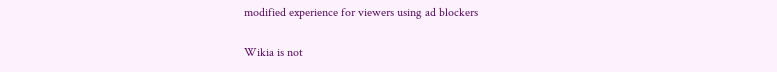modified experience for viewers using ad blockers

Wikia is not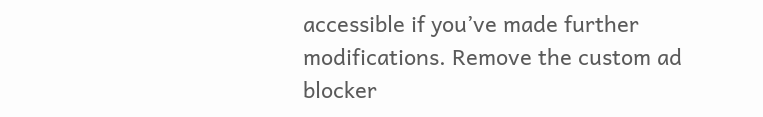accessible if you’ve made further modifications. Remove the custom ad blocker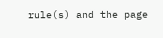rule(s) and the page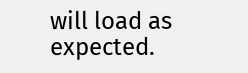will load as expected.